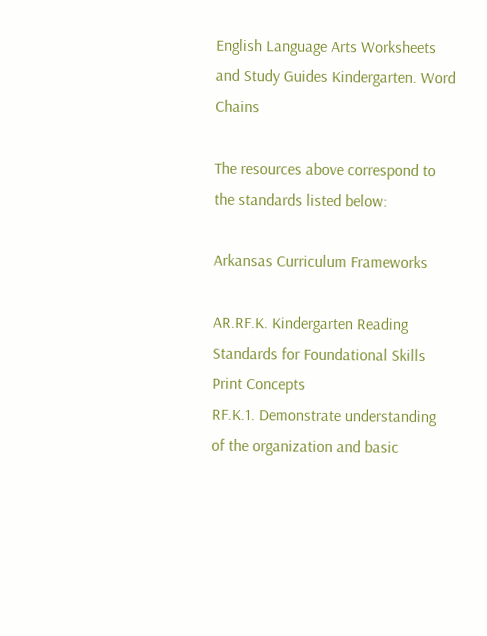English Language Arts Worksheets and Study Guides Kindergarten. Word Chains

The resources above correspond to the standards listed below:

Arkansas Curriculum Frameworks

AR.RF.K. Kindergarten Reading Standards for Foundational Skills
Print Concepts
RF.K.1. Demonstrate understanding of the organization and basic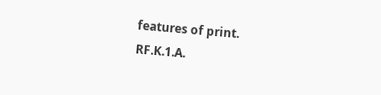features of print.
RF.K.1.A.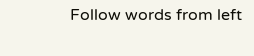Follow words from left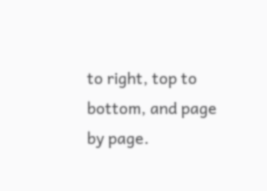to right, top to bottom, and page by page.